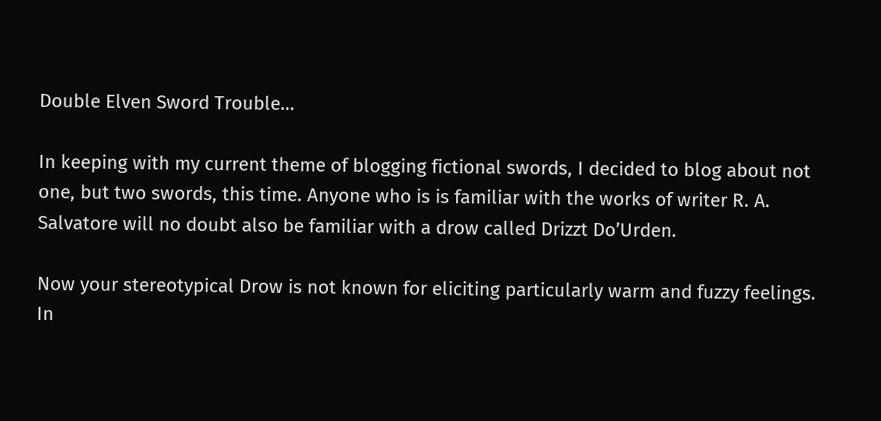Double Elven Sword Trouble…

In keeping with my current theme of blogging fictional swords, I decided to blog about not one, but two swords, this time. Anyone who is is familiar with the works of writer R. A. Salvatore will no doubt also be familiar with a drow called Drizzt Do’Urden.

Now your stereotypical Drow is not known for eliciting particularly warm and fuzzy feelings. In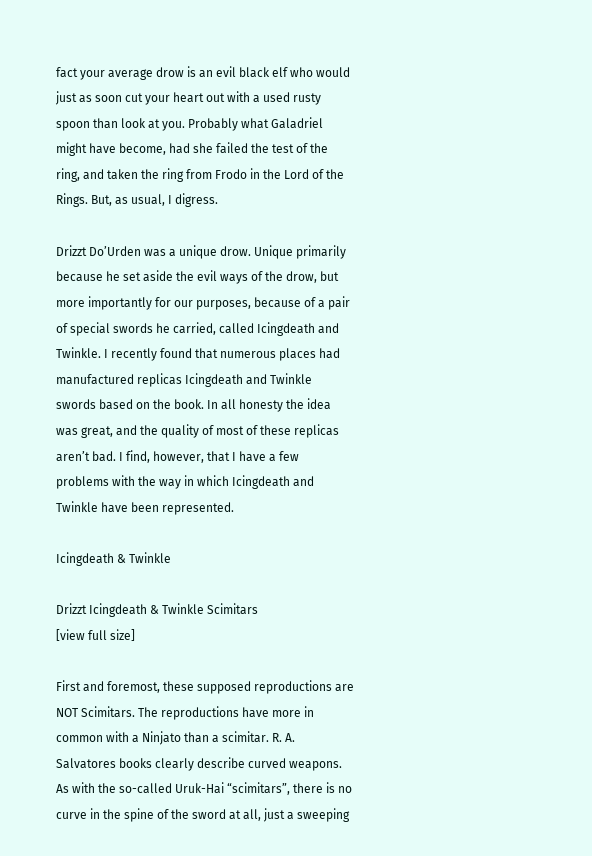fact your average drow is an evil black elf who would just as soon cut your heart out with a used rusty spoon than look at you. Probably what Galadriel might have become, had she failed the test of the ring, and taken the ring from Frodo in the Lord of the Rings. But, as usual, I digress.

Drizzt Do’Urden was a unique drow. Unique primarily because he set aside the evil ways of the drow, but more importantly for our purposes, because of a pair of special swords he carried, called Icingdeath and Twinkle. I recently found that numerous places had manufactured replicas Icingdeath and Twinkle swords based on the book. In all honesty the idea was great, and the quality of most of these replicas aren’t bad. I find, however, that I have a few problems with the way in which Icingdeath and Twinkle have been represented.

Icingdeath & Twinkle

Drizzt Icingdeath & Twinkle Scimitars
[view full size]

First and foremost, these supposed reproductions are NOT Scimitars. The reproductions have more in common with a Ninjato than a scimitar. R. A. Salvatores books clearly describe curved weapons. As with the so-called Uruk-Hai “scimitars”, there is no curve in the spine of the sword at all, just a sweeping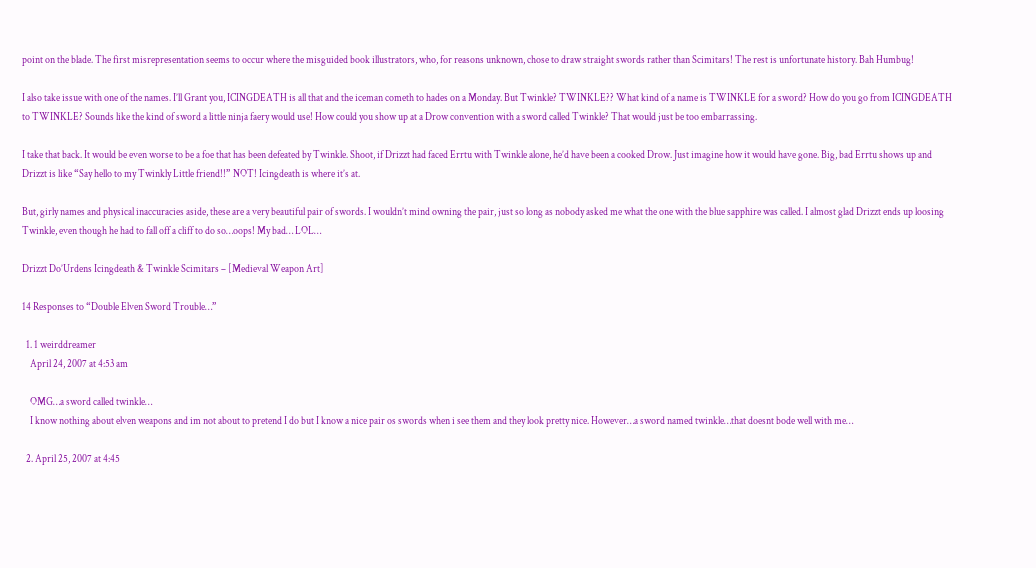point on the blade. The first misrepresentation seems to occur where the misguided book illustrators, who, for reasons unknown, chose to draw straight swords rather than Scimitars! The rest is unfortunate history. Bah Humbug!

I also take issue with one of the names. I’ll Grant you, ICINGDEATH is all that and the iceman cometh to hades on a Monday. But Twinkle? TWINKLE?? What kind of a name is TWINKLE for a sword? How do you go from ICINGDEATH to TWINKLE? Sounds like the kind of sword a little ninja faery would use! How could you show up at a Drow convention with a sword called Twinkle? That would just be too embarrassing.

I take that back. It would be even worse to be a foe that has been defeated by Twinkle. Shoot, if Drizzt had faced Errtu with Twinkle alone, he’d have been a cooked Drow. Just imagine how it would have gone. Big, bad Errtu shows up and Drizzt is like “Say hello to my Twinkly Little friend!!” NOT! Icingdeath is where it’s at.

But, girly names and physical inaccuracies aside, these are a very beautiful pair of swords. I wouldn’t mind owning the pair, just so long as nobody asked me what the one with the blue sapphire was called. I almost glad Drizzt ends up loosing Twinkle, even though he had to fall off a cliff to do so…oops! My bad… LOL…

Drizzt Do’Urdens Icingdeath & Twinkle Scimitars – [Medieval Weapon Art]

14 Responses to “Double Elven Sword Trouble…”

  1. 1 weirddreamer
    April 24, 2007 at 4:53 am

    OMG…a sword called twinkle…
    I know nothing about elven weapons and im not about to pretend I do but I know a nice pair os swords when i see them and they look pretty nice. However…a sword named twinkle…that doesnt bode well with me…

  2. April 25, 2007 at 4:45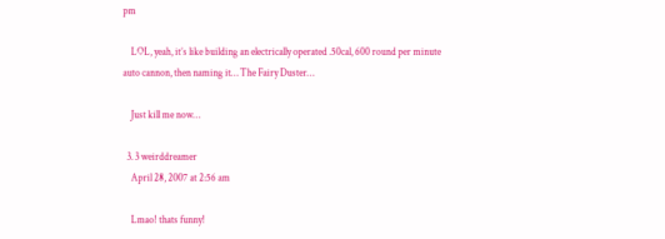pm

    LOL, yeah, it’s like building an electrically operated .50cal, 600 round per minute auto cannon, then naming it… The Fairy Duster…

    Just kill me now…

  3. 3 weirddreamer
    April 28, 2007 at 2:56 am

    Lmao! thats funny!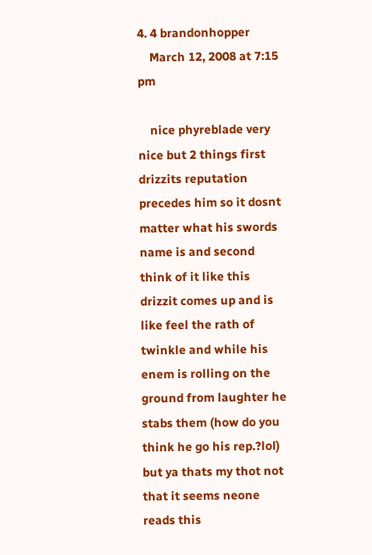4. 4 brandonhopper
    March 12, 2008 at 7:15 pm

    nice phyreblade very nice but 2 things first drizzits reputation precedes him so it dosnt matter what his swords name is and second think of it like this drizzit comes up and is like feel the rath of twinkle and while his enem is rolling on the ground from laughter he stabs them (how do you think he go his rep.?lol) but ya thats my thot not that it seems neone reads this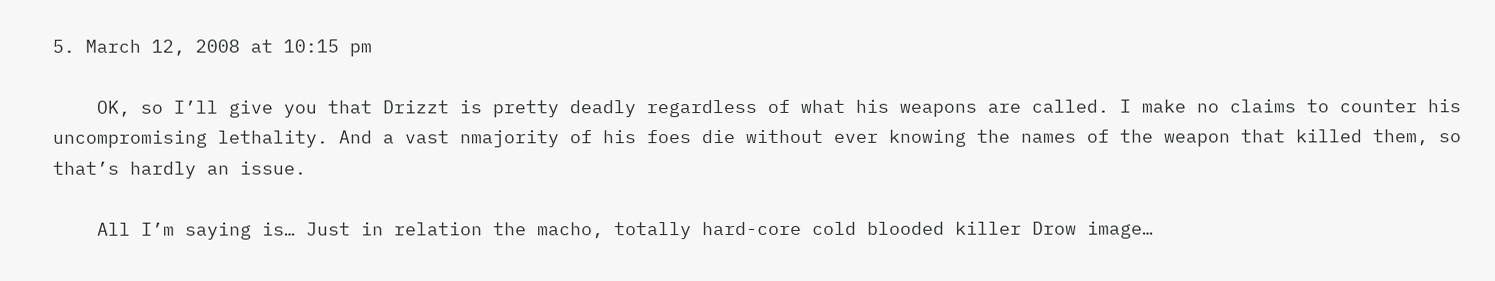5. March 12, 2008 at 10:15 pm

    OK, so I’ll give you that Drizzt is pretty deadly regardless of what his weapons are called. I make no claims to counter his uncompromising lethality. And a vast nmajority of his foes die without ever knowing the names of the weapon that killed them, so that’s hardly an issue.

    All I’m saying is… Just in relation the macho, totally hard-core cold blooded killer Drow image…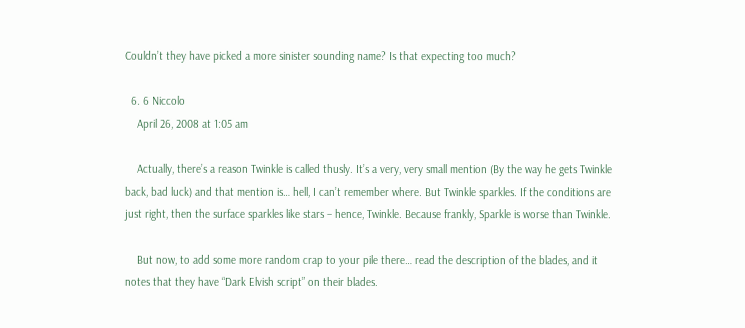Couldn’t they have picked a more sinister sounding name? Is that expecting too much?

  6. 6 Niccolo
    April 26, 2008 at 1:05 am

    Actually, there’s a reason Twinkle is called thusly. It’s a very, very small mention (By the way he gets Twinkle back, bad luck) and that mention is… hell, I can’t remember where. But Twinkle sparkles. If the conditions are just right, then the surface sparkles like stars – hence, Twinkle. Because frankly, Sparkle is worse than Twinkle.

    But now, to add some more random crap to your pile there… read the description of the blades, and it notes that they have “Dark Elvish script” on their blades.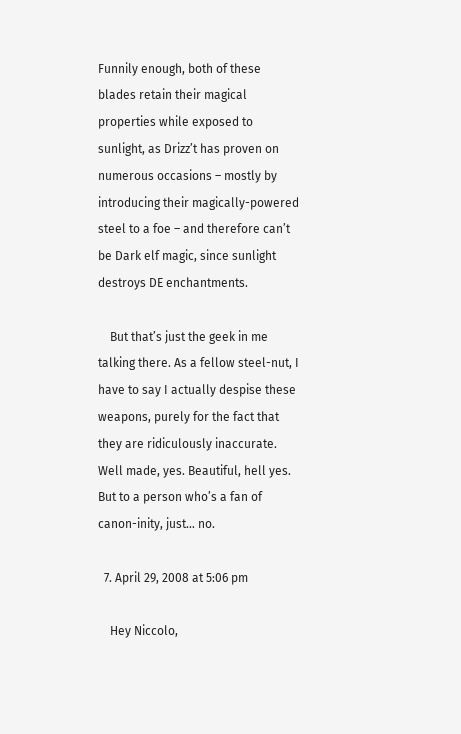Funnily enough, both of these blades retain their magical properties while exposed to sunlight, as Drizz’t has proven on numerous occasions – mostly by introducing their magically-powered steel to a foe – and therefore can’t be Dark elf magic, since sunlight destroys DE enchantments.

    But that’s just the geek in me talking there. As a fellow steel-nut, I have to say I actually despise these weapons, purely for the fact that they are ridiculously inaccurate. Well made, yes. Beautiful, hell yes. But to a person who’s a fan of canon-inity, just… no.

  7. April 29, 2008 at 5:06 pm

    Hey Niccolo,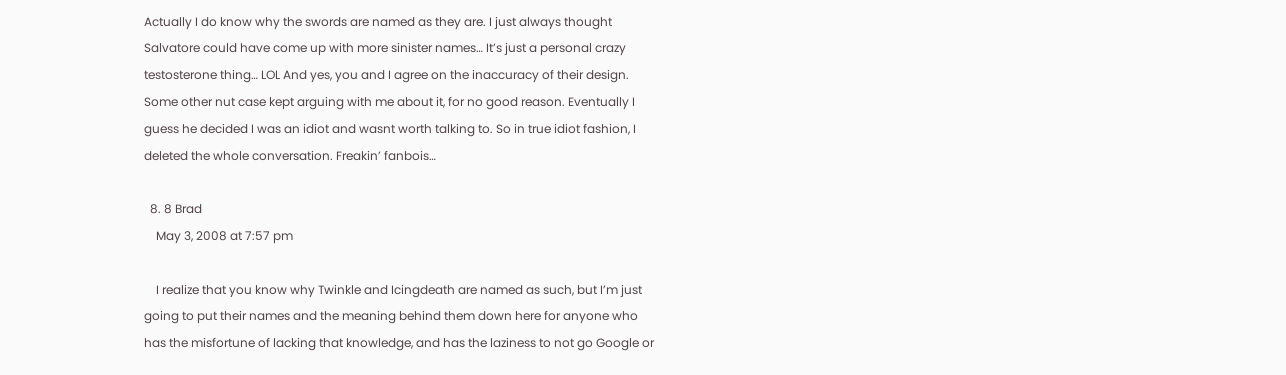Actually I do know why the swords are named as they are. I just always thought Salvatore could have come up with more sinister names… It’s just a personal crazy testosterone thing… LOL And yes, you and I agree on the inaccuracy of their design. Some other nut case kept arguing with me about it, for no good reason. Eventually I guess he decided I was an idiot and wasnt worth talking to. So in true idiot fashion, I deleted the whole conversation. Freakin’ fanbois…

  8. 8 Brad
    May 3, 2008 at 7:57 pm

    I realize that you know why Twinkle and Icingdeath are named as such, but I’m just going to put their names and the meaning behind them down here for anyone who has the misfortune of lacking that knowledge, and has the laziness to not go Google or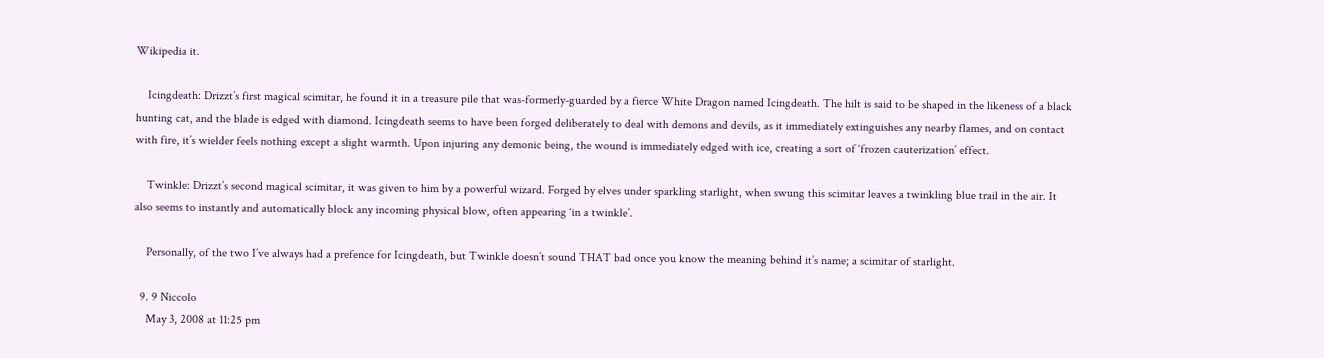Wikipedia it.

    Icingdeath: Drizzt’s first magical scimitar, he found it in a treasure pile that was-formerly-guarded by a fierce White Dragon named Icingdeath. The hilt is said to be shaped in the likeness of a black hunting cat, and the blade is edged with diamond. Icingdeath seems to have been forged deliberately to deal with demons and devils, as it immediately extinguishes any nearby flames, and on contact with fire, it’s wielder feels nothing except a slight warmth. Upon injuring any demonic being, the wound is immediately edged with ice, creating a sort of ‘frozen cauterization’ effect.

    Twinkle: Drizzt’s second magical scimitar, it was given to him by a powerful wizard. Forged by elves under sparkling starlight, when swung this scimitar leaves a twinkling blue trail in the air. It also seems to instantly and automatically block any incoming physical blow, often appearing ‘in a twinkle’.

    Personally, of the two I’ve always had a prefence for Icingdeath, but Twinkle doesn’t sound THAT bad once you know the meaning behind it’s name; a scimitar of starlight.

  9. 9 Niccolo
    May 3, 2008 at 11:25 pm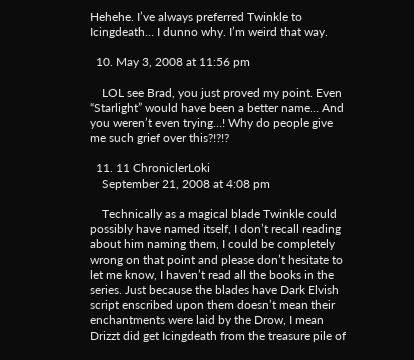Hehehe. I’ve always preferred Twinkle to Icingdeath… I dunno why. I’m weird that way.

  10. May 3, 2008 at 11:56 pm

    LOL see Brad, you just proved my point. Even “Starlight” would have been a better name… And you weren’t even trying…! Why do people give me such grief over this?!?!?

  11. 11 ChroniclerLoki
    September 21, 2008 at 4:08 pm

    Technically as a magical blade Twinkle could possibly have named itself, I don’t recall reading about him naming them, I could be completely wrong on that point and please don’t hesitate to let me know, I haven’t read all the books in the series. Just because the blades have Dark Elvish script enscribed upon them doesn’t mean their enchantments were laid by the Drow, I mean Drizzt did get Icingdeath from the treasure pile of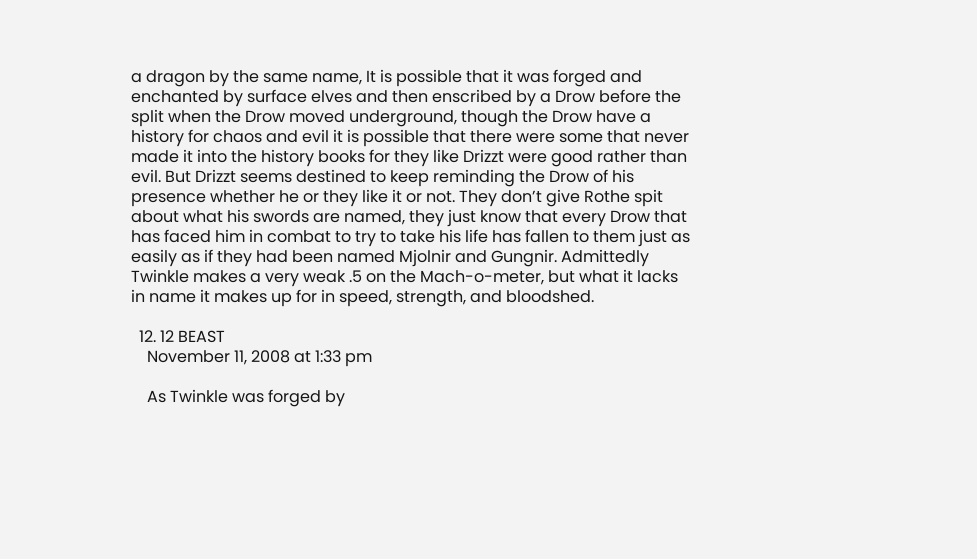a dragon by the same name, It is possible that it was forged and enchanted by surface elves and then enscribed by a Drow before the split when the Drow moved underground, though the Drow have a history for chaos and evil it is possible that there were some that never made it into the history books for they like Drizzt were good rather than evil. But Drizzt seems destined to keep reminding the Drow of his presence whether he or they like it or not. They don’t give Rothe spit about what his swords are named, they just know that every Drow that has faced him in combat to try to take his life has fallen to them just as easily as if they had been named Mjolnir and Gungnir. Admittedly Twinkle makes a very weak .5 on the Mach-o-meter, but what it lacks in name it makes up for in speed, strength, and bloodshed.

  12. 12 BEAST
    November 11, 2008 at 1:33 pm

    As Twinkle was forged by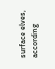surface elves, according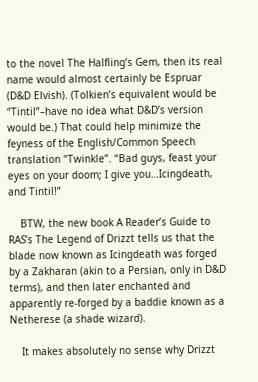to the novel The Halfling’s Gem, then its real name would almost certainly be Espruar (D&D Elvish). (Tolkien’s equivalent would be “Tintil”–have no idea what D&D’s version would be.) That could help minimize the feyness of the English/Common Speech translation “Twinkle”. “Bad guys, feast your eyes on your doom; I give you…Icingdeath, and Tintil!”

    BTW, the new book A Reader’s Guide to RAS’s The Legend of Drizzt tells us that the blade now known as Icingdeath was forged by a Zakharan (akin to a Persian, only in D&D terms), and then later enchanted and apparently re-forged by a baddie known as a Netherese (a shade wizard).

    It makes absolutely no sense why Drizzt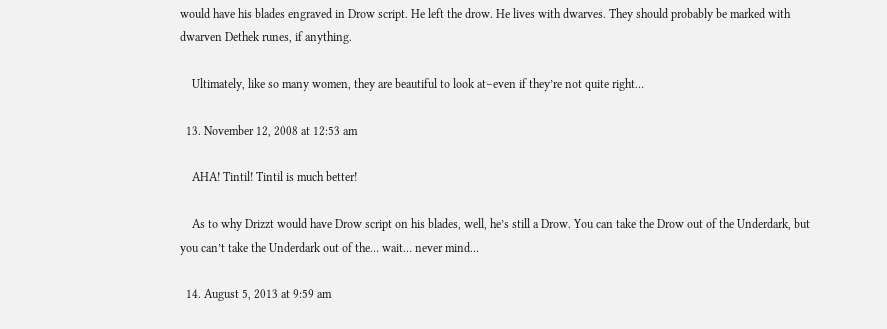would have his blades engraved in Drow script. He left the drow. He lives with dwarves. They should probably be marked with dwarven Dethek runes, if anything.

    Ultimately, like so many women, they are beautiful to look at–even if they’re not quite right…

  13. November 12, 2008 at 12:53 am

    AHA! Tintil! Tintil is much better!

    As to why Drizzt would have Drow script on his blades, well, he’s still a Drow. You can take the Drow out of the Underdark, but you can’t take the Underdark out of the… wait… never mind…

  14. August 5, 2013 at 9:59 am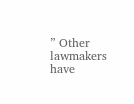” Other lawmakers have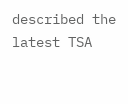described the latest TSA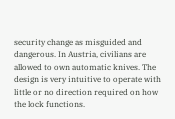security change as misguided and dangerous. In Austria, civilians are allowed to own automatic knives. The design is very intuitive to operate with little or no direction required on how the lock functions.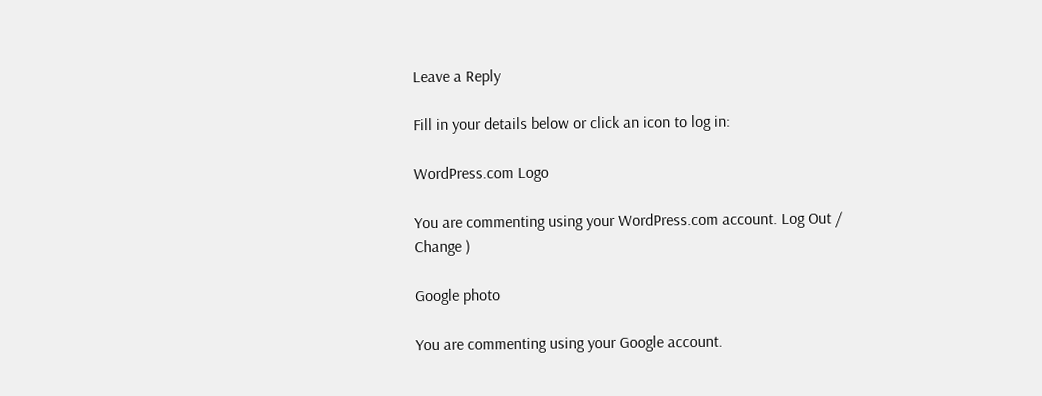Leave a Reply

Fill in your details below or click an icon to log in:

WordPress.com Logo

You are commenting using your WordPress.com account. Log Out /  Change )

Google photo

You are commenting using your Google account.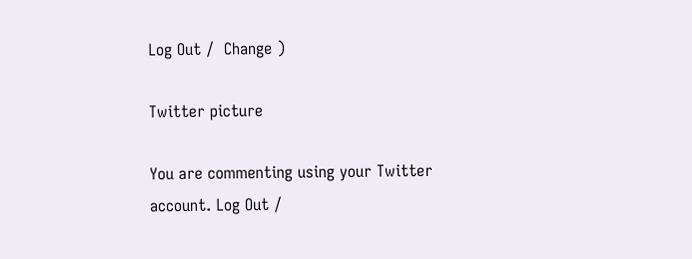Log Out /  Change )

Twitter picture

You are commenting using your Twitter account. Log Out /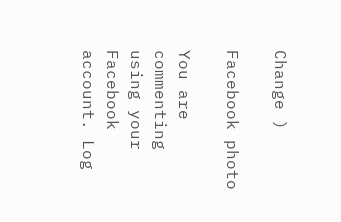Change )

Facebook photo

You are commenting using your Facebook account. Log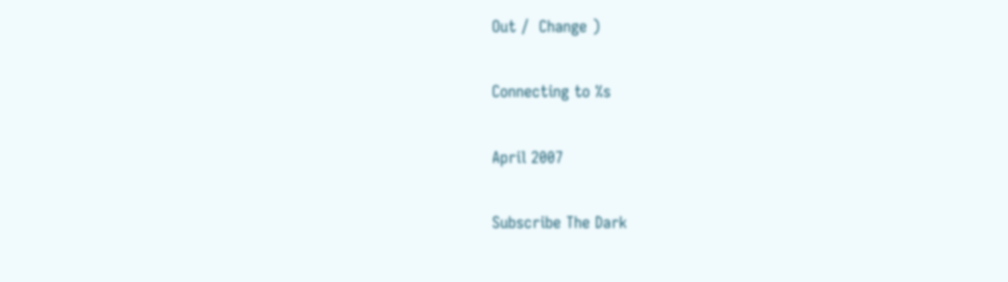Out /  Change )

Connecting to %s

April 2007

Subscribe The Dark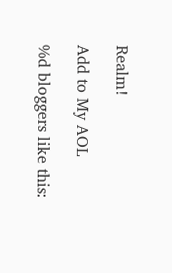Realm!

Add to My AOL

%d bloggers like this: